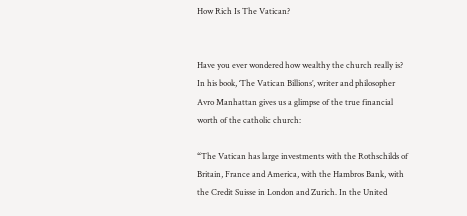How Rich Is The Vatican?


Have you ever wondered how wealthy the church really is? In his book, ‘The Vatican Billions’, writer and philosopher Avro Manhattan gives us a glimpse of the true financial worth of the catholic church:

“The Vatican has large investments with the Rothschilds of Britain, France and America, with the Hambros Bank, with the Credit Suisse in London and Zurich. In the United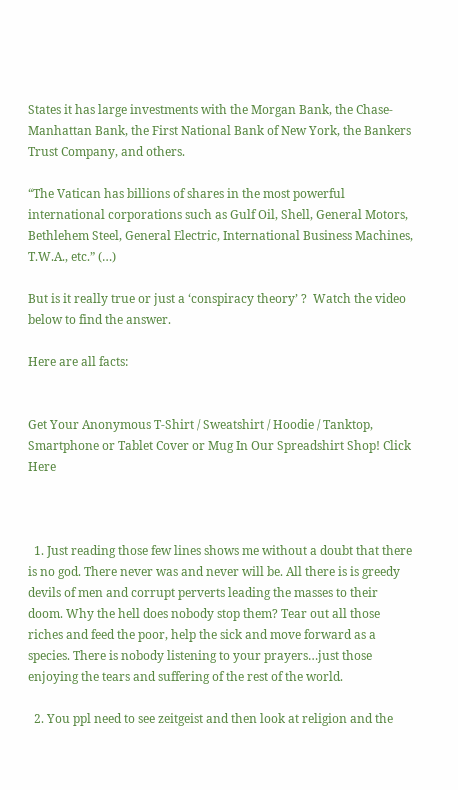States it has large investments with the Morgan Bank, the Chase-Manhattan Bank, the First National Bank of New York, the Bankers Trust Company, and others.

“The Vatican has billions of shares in the most powerful international corporations such as Gulf Oil, Shell, General Motors, Bethlehem Steel, General Electric, International Business Machines, T.W.A., etc.” (…)

But is it really true or just a ‘conspiracy theory’ ?  Watch the video below to find the answer.

Here are all facts:


Get Your Anonymous T-Shirt / Sweatshirt / Hoodie / Tanktop, Smartphone or Tablet Cover or Mug In Our Spreadshirt Shop! Click Here



  1. Just reading those few lines shows me without a doubt that there is no god. There never was and never will be. All there is is greedy devils of men and corrupt perverts leading the masses to their doom. Why the hell does nobody stop them? Tear out all those riches and feed the poor, help the sick and move forward as a species. There is nobody listening to your prayers…just those enjoying the tears and suffering of the rest of the world.

  2. You ppl need to see zeitgeist and then look at religion and the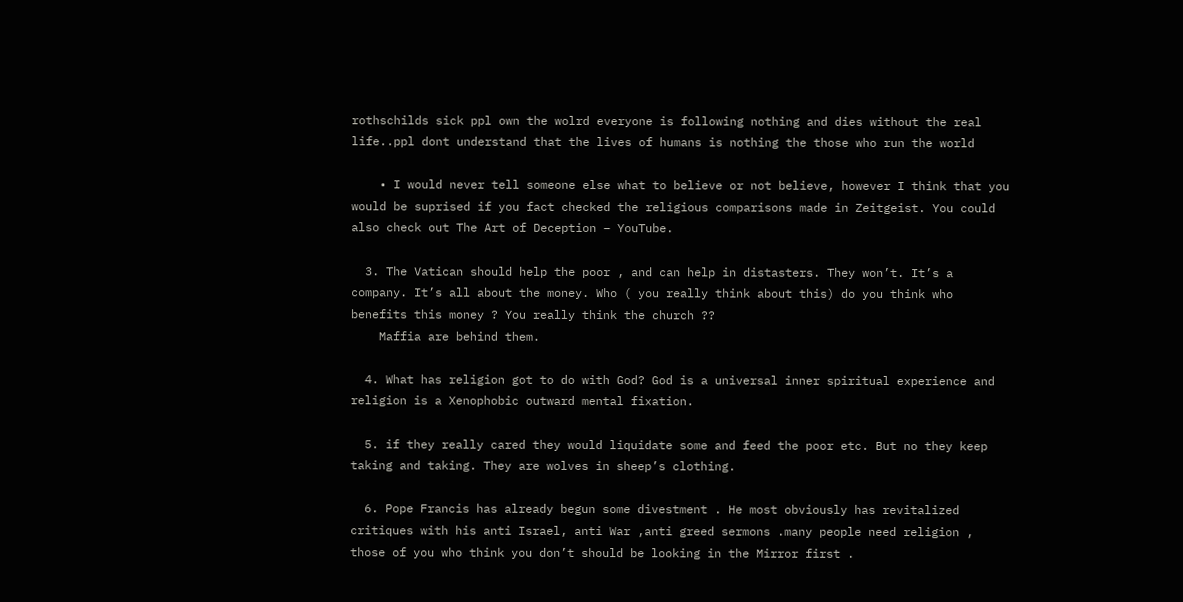rothschilds sick ppl own the wolrd everyone is following nothing and dies without the real life..ppl dont understand that the lives of humans is nothing the those who run the world

    • I would never tell someone else what to believe or not believe, however I think that you would be suprised if you fact checked the religious comparisons made in Zeitgeist. You could also check out The Art of Deception – YouTube.

  3. The Vatican should help the poor , and can help in distasters. They won’t. It’s a company. It’s all about the money. Who ( you really think about this) do you think who benefits this money ? You really think the church ??
    Maffia are behind them.

  4. What has religion got to do with God? God is a universal inner spiritual experience and religion is a Xenophobic outward mental fixation.

  5. if they really cared they would liquidate some and feed the poor etc. But no they keep taking and taking. They are wolves in sheep’s clothing.

  6. Pope Francis has already begun some divestment . He most obviously has revitalized critiques with his anti Israel, anti War ,anti greed sermons .many people need religion , those of you who think you don’t should be looking in the Mirror first .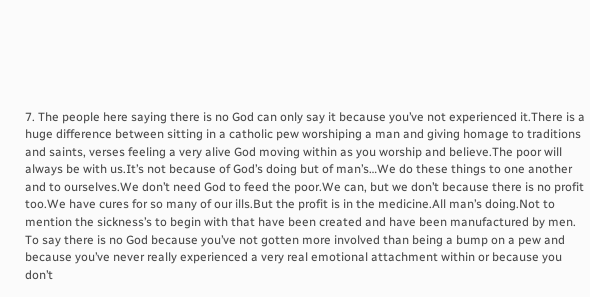7. The people here saying there is no God can only say it because you’ve not experienced it.There is a huge difference between sitting in a catholic pew worshiping a man and giving homage to traditions and saints, verses feeling a very alive God moving within as you worship and believe.The poor will always be with us.It’s not because of God’s doing but of man’s…We do these things to one another and to ourselves.We don’t need God to feed the poor.We can, but we don’t because there is no profit too.We have cures for so many of our ills.But the profit is in the medicine.All man’s doing.Not to mention the sickness’s to begin with that have been created and have been manufactured by men. To say there is no God because you’ve not gotten more involved than being a bump on a pew and because you’ve never really experienced a very real emotional attachment within or because you don’t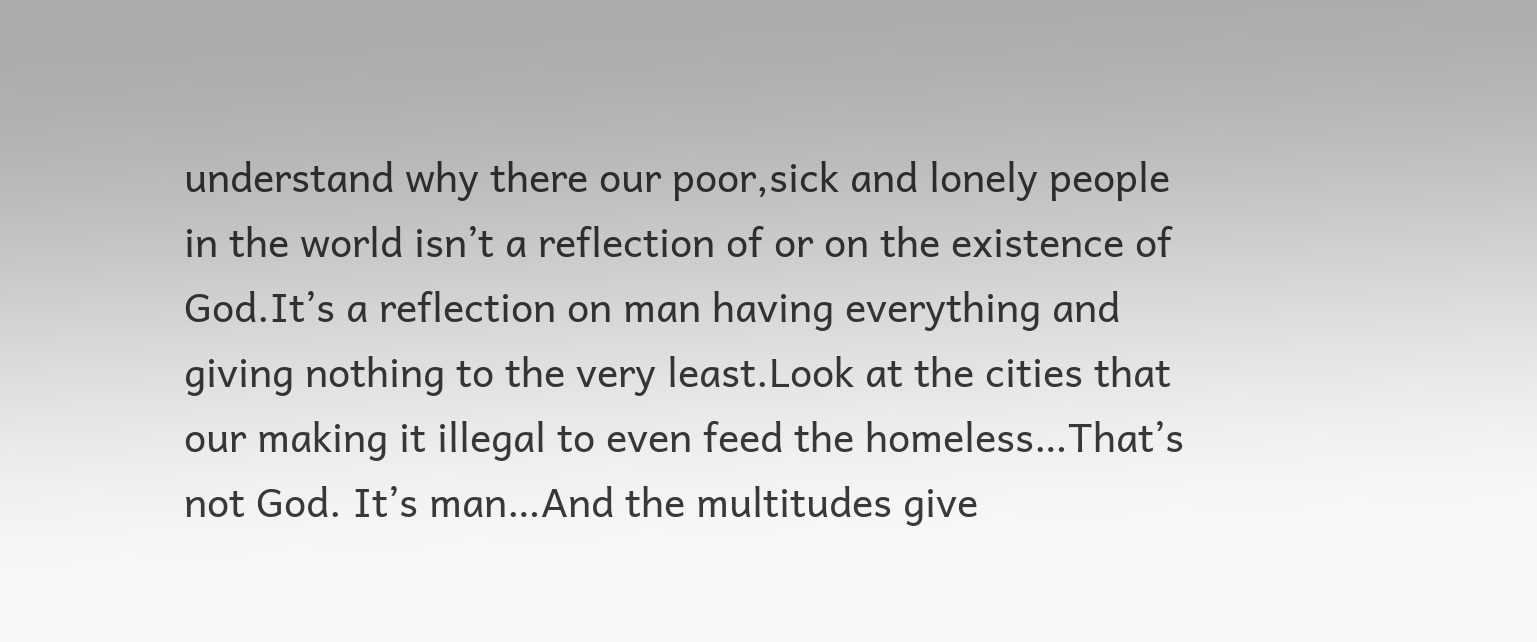understand why there our poor,sick and lonely people in the world isn’t a reflection of or on the existence of God.It’s a reflection on man having everything and giving nothing to the very least.Look at the cities that our making it illegal to even feed the homeless…That’s not God. It’s man…And the multitudes give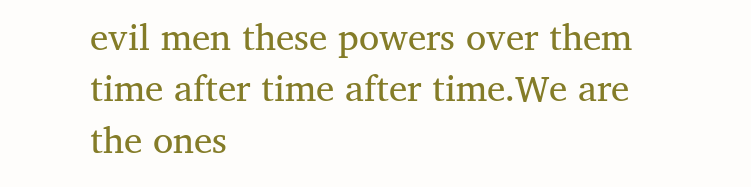evil men these powers over them time after time after time.We are the ones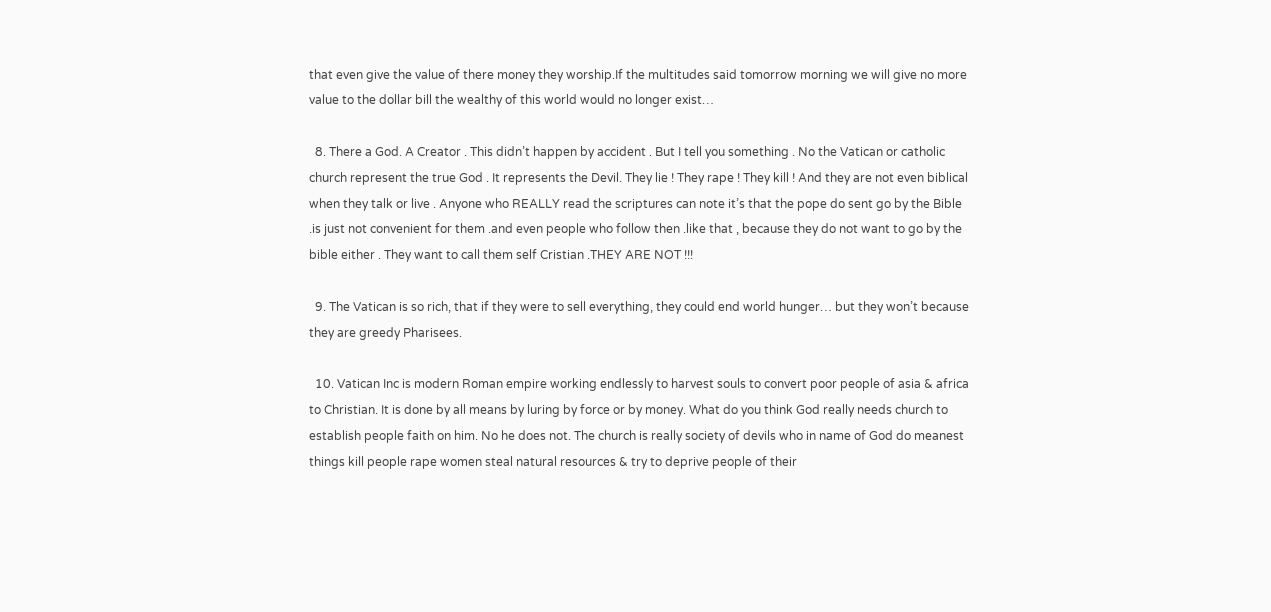that even give the value of there money they worship.If the multitudes said tomorrow morning we will give no more value to the dollar bill the wealthy of this world would no longer exist…

  8. There a God. A Creator . This didn’t happen by accident . But I tell you something . No the Vatican or catholic church represent the true God . It represents the Devil. They lie ! They rape ! They kill ! And they are not even biblical when they talk or live . Anyone who REALLY read the scriptures can note it’s that the pope do sent go by the Bible .is just not convenient for them .and even people who follow then .like that , because they do not want to go by the bible either . They want to call them self Cristian .THEY ARE NOT !!!

  9. The Vatican is so rich, that if they were to sell everything, they could end world hunger… but they won’t because they are greedy Pharisees.

  10. Vatican Inc is modern Roman empire working endlessly to harvest souls to convert poor people of asia & africa to Christian. It is done by all means by luring by force or by money. What do you think God really needs church to establish people faith on him. No he does not. The church is really society of devils who in name of God do meanest things kill people rape women steal natural resources & try to deprive people of their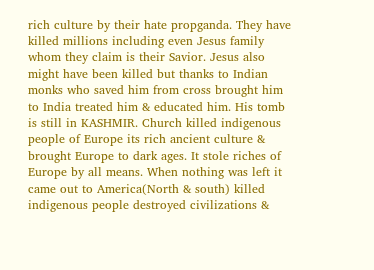rich culture by their hate propganda. They have killed millions including even Jesus family whom they claim is their Savior. Jesus also might have been killed but thanks to Indian monks who saved him from cross brought him to India treated him & educated him. His tomb is still in KASHMIR. Church killed indigenous people of Europe its rich ancient culture & brought Europe to dark ages. It stole riches of Europe by all means. When nothing was left it came out to America(North & south) killed indigenous people destroyed civilizations &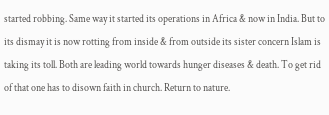started robbing. Same way it started its operations in Africa & now in India. But to its dismay it is now rotting from inside & from outside its sister concern Islam is taking its toll. Both are leading world towards hunger diseases & death. To get rid of that one has to disown faith in church. Return to nature.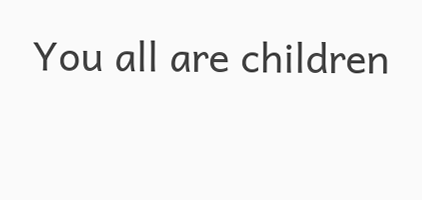You all are children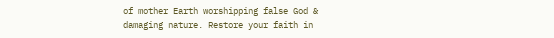of mother Earth worshipping false God & damaging nature. Restore your faith in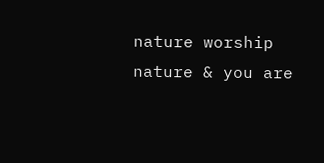nature worship nature & you are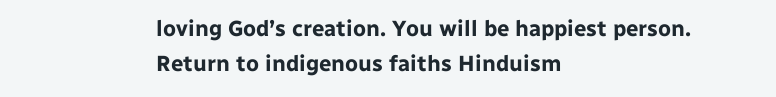loving God’s creation. You will be happiest person. Return to indigenous faiths Hinduism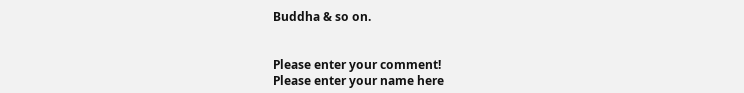Buddha & so on.


Please enter your comment!
Please enter your name here